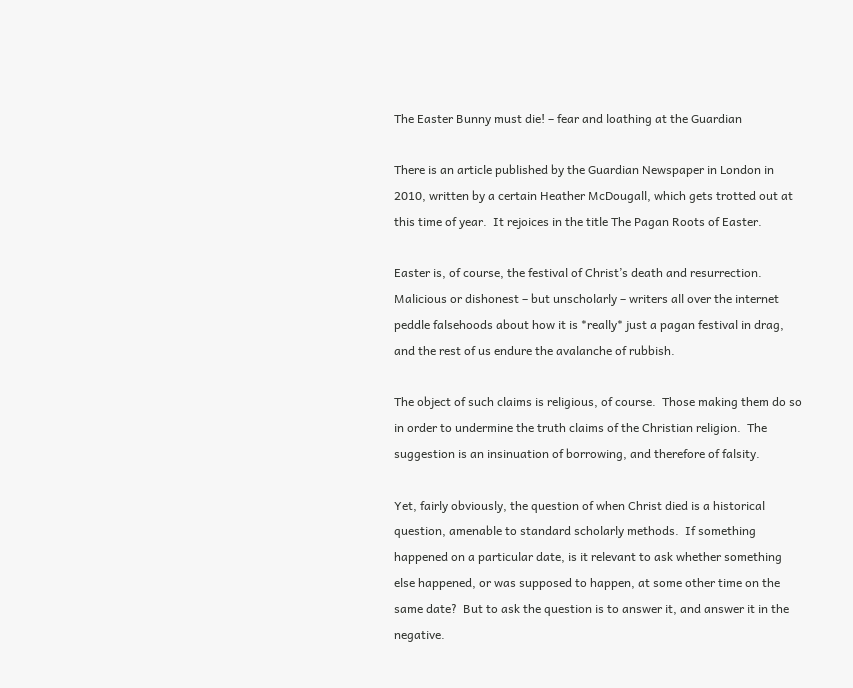The Easter Bunny must die! – fear and loathing at the Guardian

There is an article published by the Guardian Newspaper in London in 2010, written by a certain Heather McDougall, which gets trotted out at this time of year.  It rejoices in the title The Pagan Roots of Easter.

Easter is, of course, the festival of Christ’s death and resurrection.  Malicious or dishonest – but unscholarly – writers all over the internet peddle falsehoods about how it is *really* just a pagan festival in drag, and the rest of us endure the avalanche of rubbish.

The object of such claims is religious, of course.  Those making them do so in order to undermine the truth claims of the Christian religion.  The suggestion is an insinuation of borrowing, and therefore of falsity.

Yet, fairly obviously, the question of when Christ died is a historical question, amenable to standard scholarly methods.  If something happened on a particular date, is it relevant to ask whether something else happened, or was supposed to happen, at some other time on the same date?  But to ask the question is to answer it, and answer it in the negative.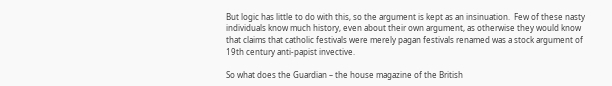But logic has little to do with this, so the argument is kept as an insinuation.  Few of these nasty individuals know much history, even about their own argument, as otherwise they would know that claims that catholic festivals were merely pagan festivals renamed was a stock argument of 19th century anti-papist invective.

So what does the Guardian – the house magazine of the British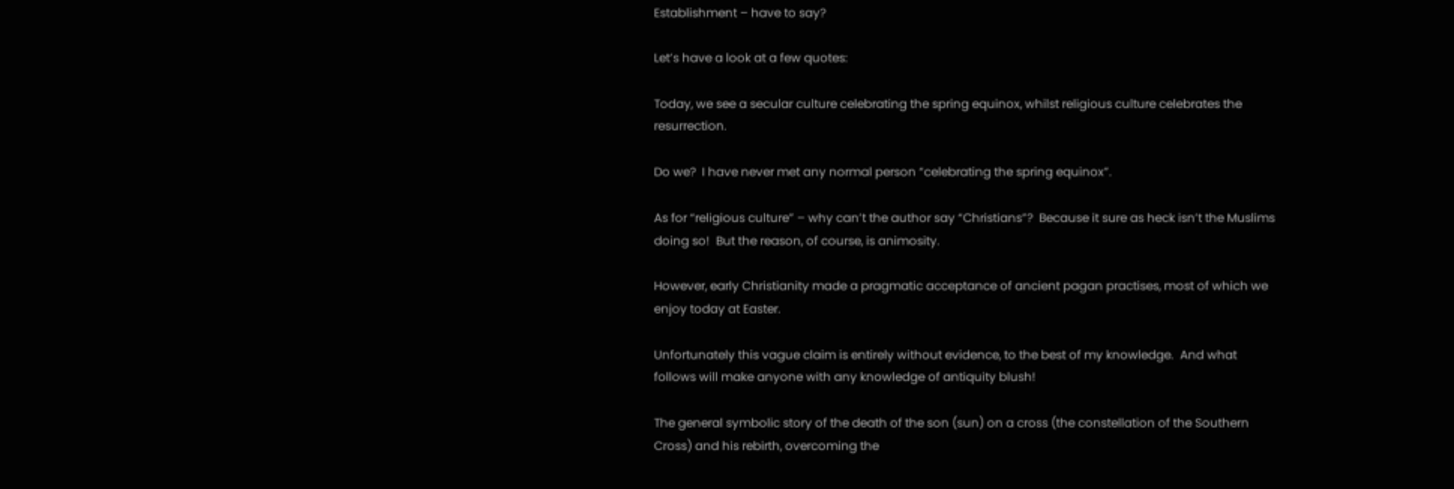Establishment – have to say?

Let’s have a look at a few quotes:

Today, we see a secular culture celebrating the spring equinox, whilst religious culture celebrates the resurrection.

Do we?  I have never met any normal person “celebrating the spring equinox”.

As for “religious culture” – why can’t the author say “Christians”?  Because it sure as heck isn’t the Muslims doing so!  But the reason, of course, is animosity.

However, early Christianity made a pragmatic acceptance of ancient pagan practises, most of which we enjoy today at Easter.

Unfortunately this vague claim is entirely without evidence, to the best of my knowledge.  And what follows will make anyone with any knowledge of antiquity blush!

The general symbolic story of the death of the son (sun) on a cross (the constellation of the Southern Cross) and his rebirth, overcoming the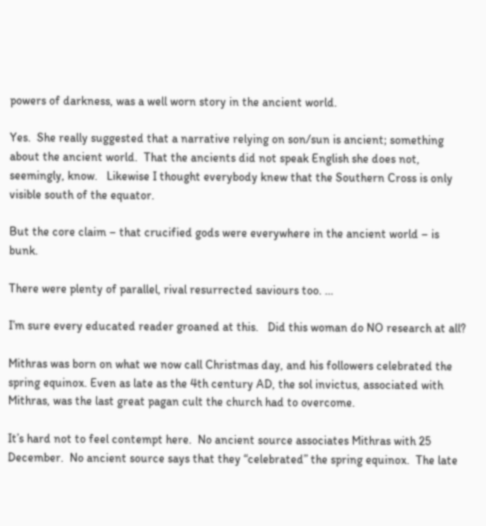powers of darkness, was a well worn story in the ancient world.

Yes.  She really suggested that a narrative relying on son/sun is ancient; something about the ancient world.  That the ancients did not speak English she does not, seemingly, know.   Likewise I thought everybody knew that the Southern Cross is only visible south of the equator.

But the core claim – that crucified gods were everywhere in the ancient world – is bunk.

There were plenty of parallel, rival resurrected saviours too. …

I’m sure every educated reader groaned at this.   Did this woman do NO research at all?

Mithras was born on what we now call Christmas day, and his followers celebrated the spring equinox. Even as late as the 4th century AD, the sol invictus, associated with Mithras, was the last great pagan cult the church had to overcome.

It’s hard not to feel contempt here.  No ancient source associates Mithras with 25 December.  No ancient source says that they “celebrated” the spring equinox.  The late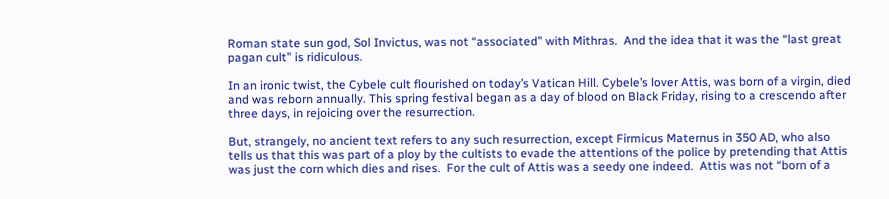Roman state sun god, Sol Invictus, was not “associated” with Mithras.  And the idea that it was the “last great pagan cult” is ridiculous.

In an ironic twist, the Cybele cult flourished on today’s Vatican Hill. Cybele’s lover Attis, was born of a virgin, died and was reborn annually. This spring festival began as a day of blood on Black Friday, rising to a crescendo after three days, in rejoicing over the resurrection.

But, strangely, no ancient text refers to any such resurrection, except Firmicus Maternus in 350 AD, who also tells us that this was part of a ploy by the cultists to evade the attentions of the police by pretending that Attis was just the corn which dies and rises.  For the cult of Attis was a seedy one indeed.  Attis was not “born of a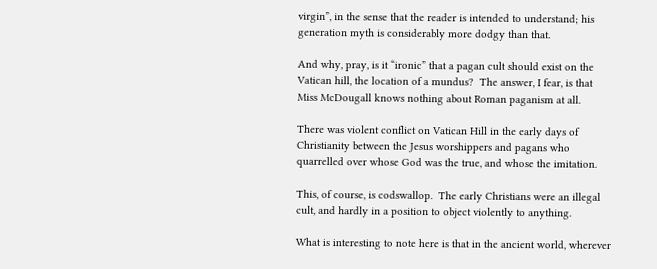virgin”, in the sense that the reader is intended to understand; his generation myth is considerably more dodgy than that.

And why, pray, is it “ironic” that a pagan cult should exist on the Vatican hill, the location of a mundus?  The answer, I fear, is that Miss McDougall knows nothing about Roman paganism at all.

There was violent conflict on Vatican Hill in the early days of Christianity between the Jesus worshippers and pagans who quarrelled over whose God was the true, and whose the imitation.

This, of course, is codswallop.  The early Christians were an illegal cult, and hardly in a position to object violently to anything.

What is interesting to note here is that in the ancient world, wherever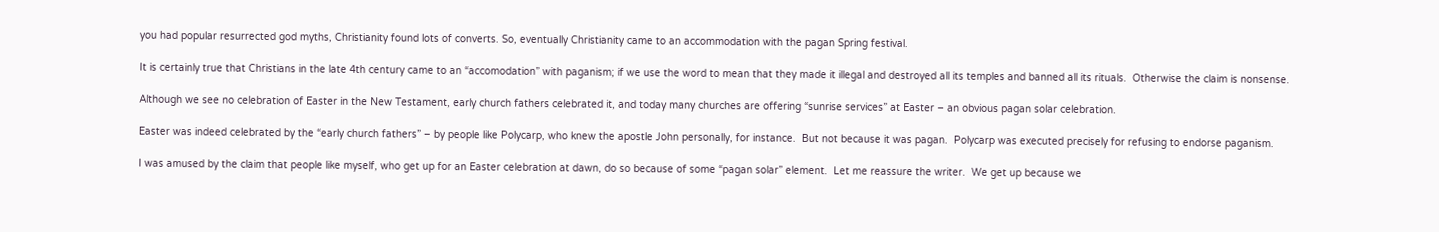you had popular resurrected god myths, Christianity found lots of converts. So, eventually Christianity came to an accommodation with the pagan Spring festival.

It is certainly true that Christians in the late 4th century came to an “accomodation” with paganism; if we use the word to mean that they made it illegal and destroyed all its temples and banned all its rituals.  Otherwise the claim is nonsense.

Although we see no celebration of Easter in the New Testament, early church fathers celebrated it, and today many churches are offering “sunrise services” at Easter – an obvious pagan solar celebration.

Easter was indeed celebrated by the “early church fathers” – by people like Polycarp, who knew the apostle John personally, for instance.  But not because it was pagan.  Polycarp was executed precisely for refusing to endorse paganism.

I was amused by the claim that people like myself, who get up for an Easter celebration at dawn, do so because of some “pagan solar” element.  Let me reassure the writer.  We get up because we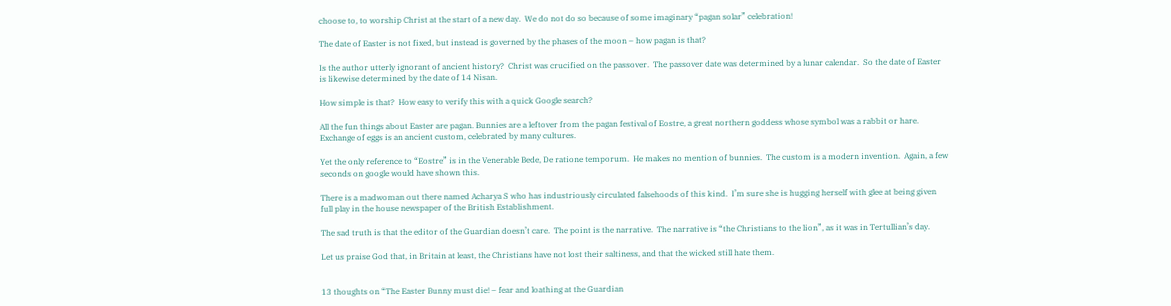choose to, to worship Christ at the start of a new day.  We do not do so because of some imaginary “pagan solar” celebration!

The date of Easter is not fixed, but instead is governed by the phases of the moon – how pagan is that?

Is the author utterly ignorant of ancient history?  Christ was crucified on the passover.  The passover date was determined by a lunar calendar.  So the date of Easter is likewise determined by the date of 14 Nisan.

How simple is that?  How easy to verify this with a quick Google search?

All the fun things about Easter are pagan. Bunnies are a leftover from the pagan festival of Eostre, a great northern goddess whose symbol was a rabbit or hare. Exchange of eggs is an ancient custom, celebrated by many cultures.

Yet the only reference to “Eostre” is in the Venerable Bede, De ratione temporum.  He makes no mention of bunnies.  The custom is a modern invention.  Again, a few seconds on google would have shown this.

There is a madwoman out there named Acharya S who has industriously circulated falsehoods of this kind.  I’m sure she is hugging herself with glee at being given full play in the house newspaper of the British Establishment.

The sad truth is that the editor of the Guardian doesn’t care.  The point is the narrative.  The narrative is “the Christians to the lion”, as it was in Tertullian’s day.

Let us praise God that, in Britain at least, the Christians have not lost their saltiness, and that the wicked still hate them.


13 thoughts on “The Easter Bunny must die! – fear and loathing at the Guardian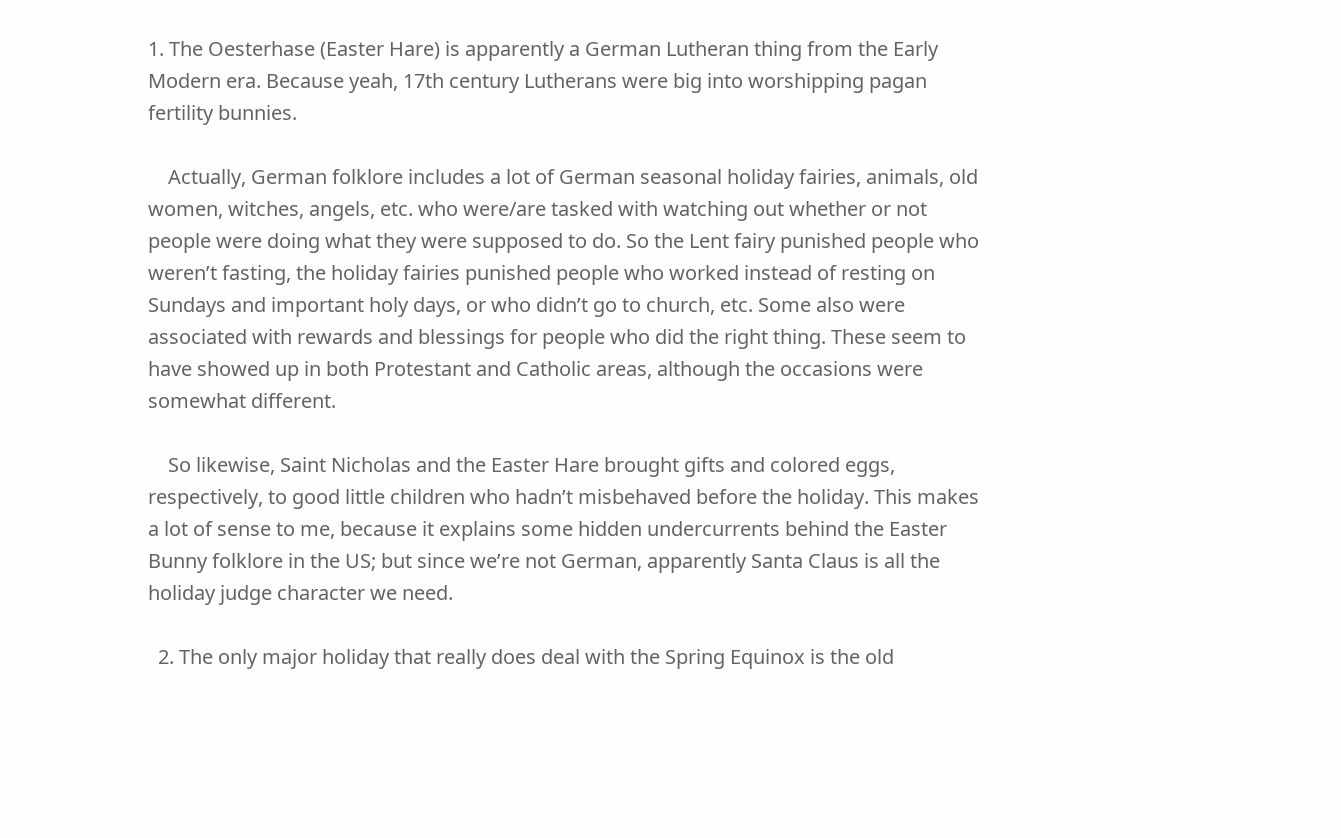1. The Oesterhase (Easter Hare) is apparently a German Lutheran thing from the Early Modern era. Because yeah, 17th century Lutherans were big into worshipping pagan fertility bunnies.

    Actually, German folklore includes a lot of German seasonal holiday fairies, animals, old women, witches, angels, etc. who were/are tasked with watching out whether or not people were doing what they were supposed to do. So the Lent fairy punished people who weren’t fasting, the holiday fairies punished people who worked instead of resting on Sundays and important holy days, or who didn’t go to church, etc. Some also were associated with rewards and blessings for people who did the right thing. These seem to have showed up in both Protestant and Catholic areas, although the occasions were somewhat different.

    So likewise, Saint Nicholas and the Easter Hare brought gifts and colored eggs, respectively, to good little children who hadn’t misbehaved before the holiday. This makes a lot of sense to me, because it explains some hidden undercurrents behind the Easter Bunny folklore in the US; but since we’re not German, apparently Santa Claus is all the holiday judge character we need.

  2. The only major holiday that really does deal with the Spring Equinox is the old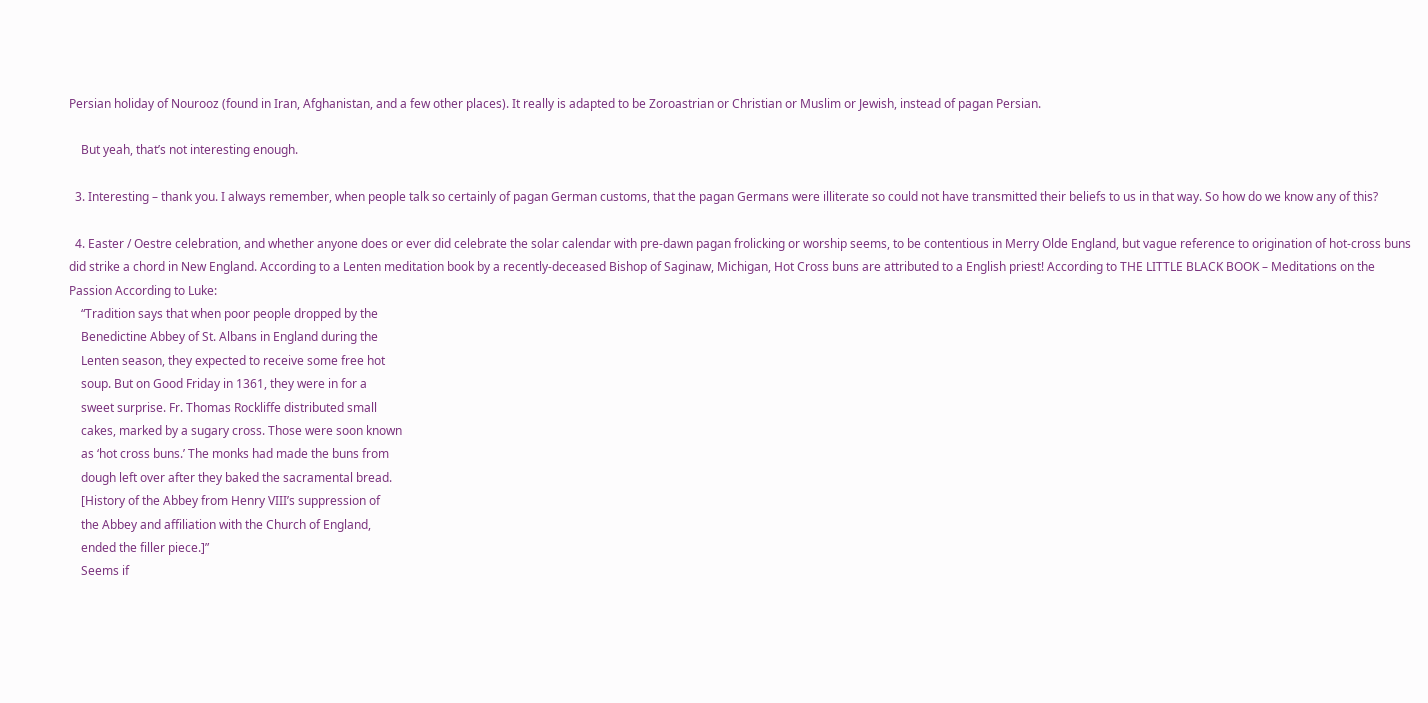Persian holiday of Nourooz (found in Iran, Afghanistan, and a few other places). It really is adapted to be Zoroastrian or Christian or Muslim or Jewish, instead of pagan Persian.

    But yeah, that’s not interesting enough.

  3. Interesting – thank you. I always remember, when people talk so certainly of pagan German customs, that the pagan Germans were illiterate so could not have transmitted their beliefs to us in that way. So how do we know any of this?

  4. Easter / Oestre celebration, and whether anyone does or ever did celebrate the solar calendar with pre-dawn pagan frolicking or worship seems, to be contentious in Merry Olde England, but vague reference to origination of hot-cross buns did strike a chord in New England. According to a Lenten meditation book by a recently-deceased Bishop of Saginaw, Michigan, Hot Cross buns are attributed to a English priest! According to THE LITTLE BLACK BOOK – Meditations on the Passion According to Luke:
    “Tradition says that when poor people dropped by the
    Benedictine Abbey of St. Albans in England during the
    Lenten season, they expected to receive some free hot
    soup. But on Good Friday in 1361, they were in for a
    sweet surprise. Fr. Thomas Rockliffe distributed small
    cakes, marked by a sugary cross. Those were soon known
    as ‘hot cross buns.’ The monks had made the buns from
    dough left over after they baked the sacramental bread.
    [History of the Abbey from Henry VIII’s suppression of
    the Abbey and affiliation with the Church of England,
    ended the filler piece.]”
    Seems if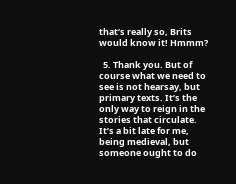that’s really so, Brits would know it! Hmmm?

  5. Thank you. But of course what we need to see is not hearsay, but primary texts. It’s the only way to reign in the stories that circulate. It’s a bit late for me, being medieval, but someone ought to do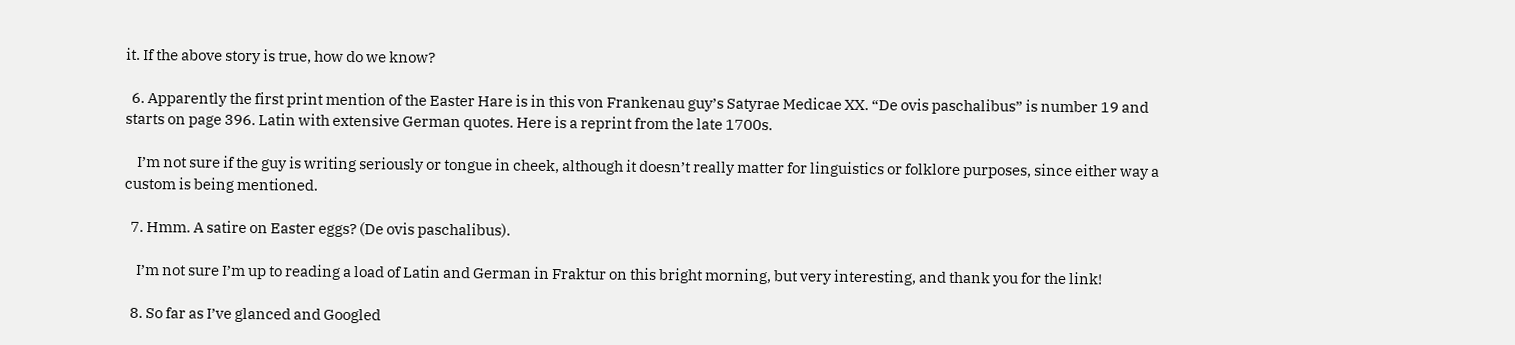it. If the above story is true, how do we know?

  6. Apparently the first print mention of the Easter Hare is in this von Frankenau guy’s Satyrae Medicae XX. “De ovis paschalibus” is number 19 and starts on page 396. Latin with extensive German quotes. Here is a reprint from the late 1700s.

    I’m not sure if the guy is writing seriously or tongue in cheek, although it doesn’t really matter for linguistics or folklore purposes, since either way a custom is being mentioned.

  7. Hmm. A satire on Easter eggs? (De ovis paschalibus).

    I’m not sure I’m up to reading a load of Latin and German in Fraktur on this bright morning, but very interesting, and thank you for the link!

  8. So far as I’ve glanced and Googled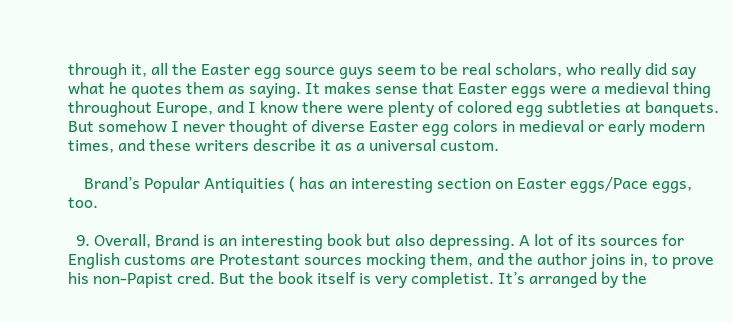through it, all the Easter egg source guys seem to be real scholars, who really did say what he quotes them as saying. It makes sense that Easter eggs were a medieval thing throughout Europe, and I know there were plenty of colored egg subtleties at banquets. But somehow I never thought of diverse Easter egg colors in medieval or early modern times, and these writers describe it as a universal custom.

    Brand’s Popular Antiquities ( has an interesting section on Easter eggs/Pace eggs, too.

  9. Overall, Brand is an interesting book but also depressing. A lot of its sources for English customs are Protestant sources mocking them, and the author joins in, to prove his non-Papist cred. But the book itself is very completist. It’s arranged by the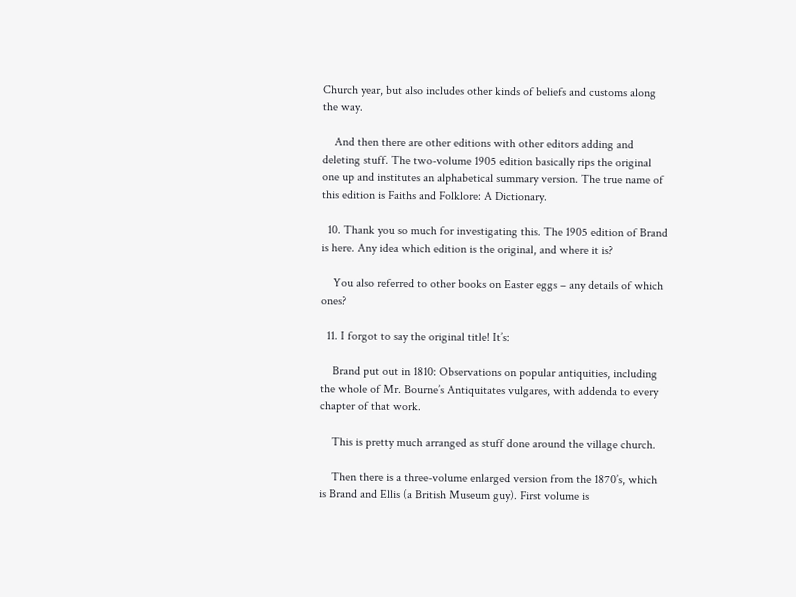Church year, but also includes other kinds of beliefs and customs along the way.

    And then there are other editions with other editors adding and deleting stuff. The two-volume 1905 edition basically rips the original one up and institutes an alphabetical summary version. The true name of this edition is Faiths and Folklore: A Dictionary.

  10. Thank you so much for investigating this. The 1905 edition of Brand is here. Any idea which edition is the original, and where it is?

    You also referred to other books on Easter eggs – any details of which ones?

  11. I forgot to say the original title! It’s:

    Brand put out in 1810: Observations on popular antiquities, including the whole of Mr. Bourne’s Antiquitates vulgares, with addenda to every chapter of that work.

    This is pretty much arranged as stuff done around the village church.

    Then there is a three-volume enlarged version from the 1870’s, which is Brand and Ellis (a British Museum guy). First volume is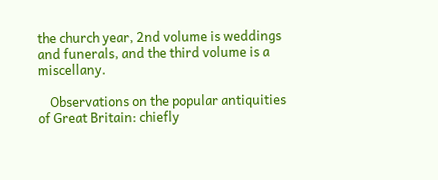the church year, 2nd volume is weddings and funerals, and the third volume is a miscellany.

    Observations on the popular antiquities of Great Britain: chiefly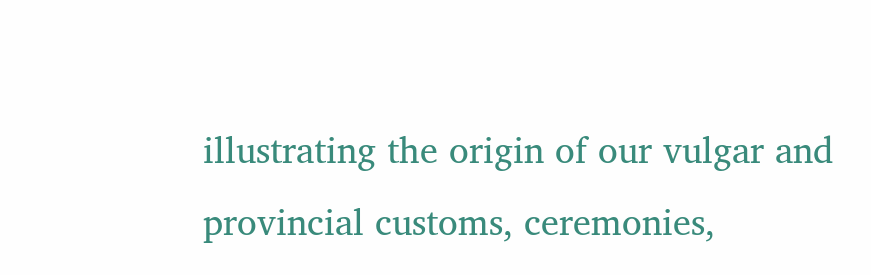illustrating the origin of our vulgar and provincial customs, ceremonies,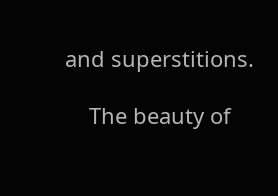and superstitions.

    The beauty of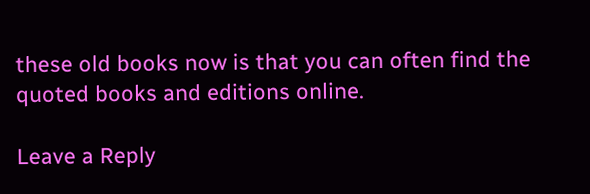these old books now is that you can often find the quoted books and editions online.

Leave a Reply